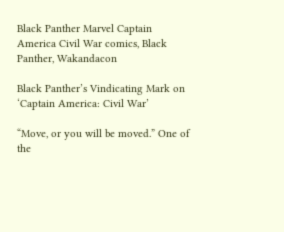Black Panther Marvel Captain America Civil War comics, Black Panther, Wakandacon

Black Panther’s Vindicating Mark on ‘Captain America: Civil War’

“Move, or you will be moved.” One of the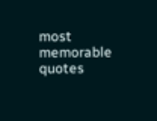most memorable quotes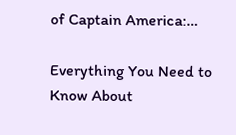of Captain America:…

Everything You Need to Know About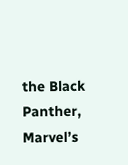the Black Panther, Marvel’s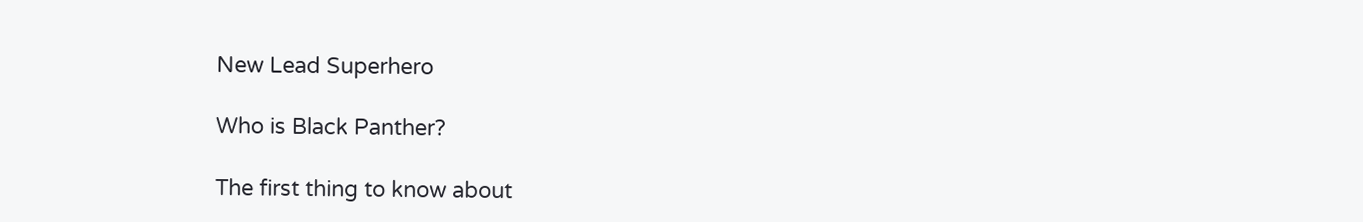New Lead Superhero

Who is Black Panther?

The first thing to know about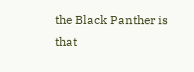the Black Panther is that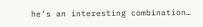he’s an interesting combination…